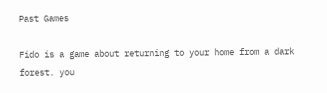Past Games

Fido is a game about returning to your home from a dark forest. you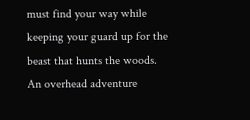must find your way while keeping your guard up for the beast that hunts the woods.
An overhead adventure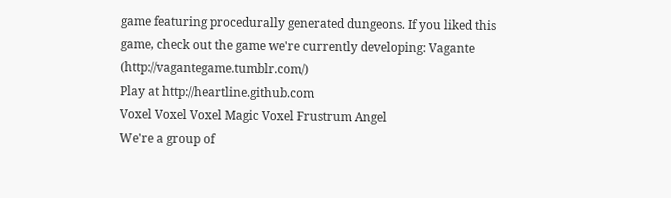game featuring procedurally generated dungeons. If you liked this game, check out the game we're currently developing: Vagante (http://vagantegame.tumblr.com/)
Play at http://heartline.github.com
Voxel Voxel Voxel Magic Voxel Frustrum Angel
We're a group of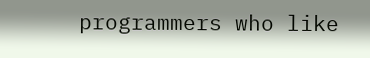programmers who like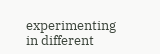experimenting in different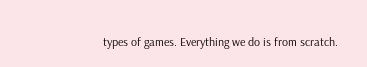types of games. Everything we do is from scratch.